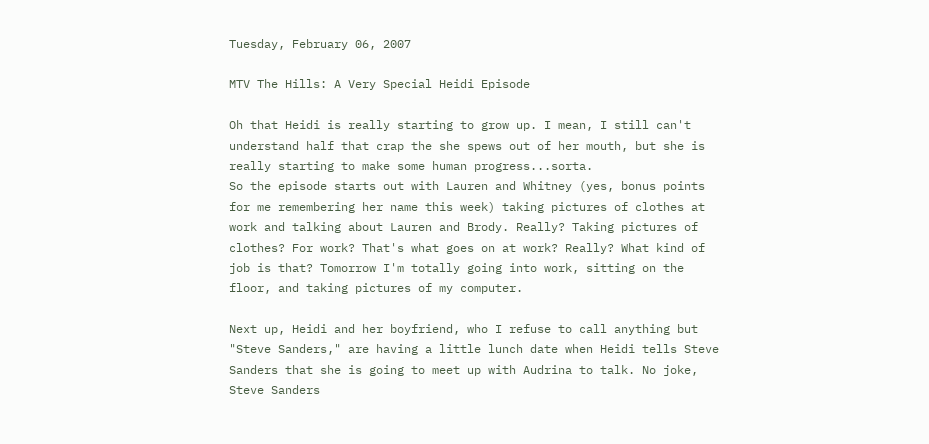Tuesday, February 06, 2007

MTV The Hills: A Very Special Heidi Episode

Oh that Heidi is really starting to grow up. I mean, I still can't understand half that crap the she spews out of her mouth, but she is really starting to make some human progress...sorta.
So the episode starts out with Lauren and Whitney (yes, bonus points for me remembering her name this week) taking pictures of clothes at work and talking about Lauren and Brody. Really? Taking pictures of clothes? For work? That's what goes on at work? Really? What kind of job is that? Tomorrow I'm totally going into work, sitting on the floor, and taking pictures of my computer.

Next up, Heidi and her boyfriend, who I refuse to call anything but "Steve Sanders," are having a little lunch date when Heidi tells Steve Sanders that she is going to meet up with Audrina to talk. No joke, Steve Sanders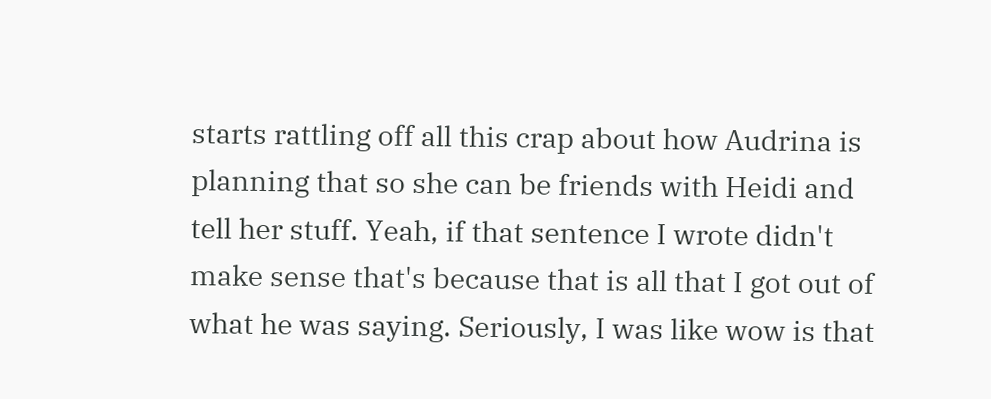starts rattling off all this crap about how Audrina is planning that so she can be friends with Heidi and tell her stuff. Yeah, if that sentence I wrote didn't make sense that's because that is all that I got out of what he was saying. Seriously, I was like wow is that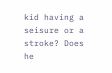kid having a seisure or a stroke? Does he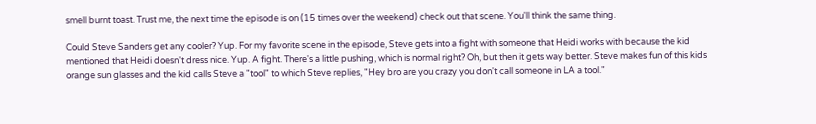smell burnt toast. Trust me, the next time the episode is on (15 times over the weekend) check out that scene. You'll think the same thing.

Could Steve Sanders get any cooler? Yup. For my favorite scene in the episode, Steve gets into a fight with someone that Heidi works with because the kid mentioned that Heidi doesn't dress nice. Yup. A fight. There's a little pushing, which is normal right? Oh, but then it gets way better. Steve makes fun of this kids orange sun glasses and the kid calls Steve a "tool" to which Steve replies, "Hey bro are you crazy you don't call someone in LA a tool."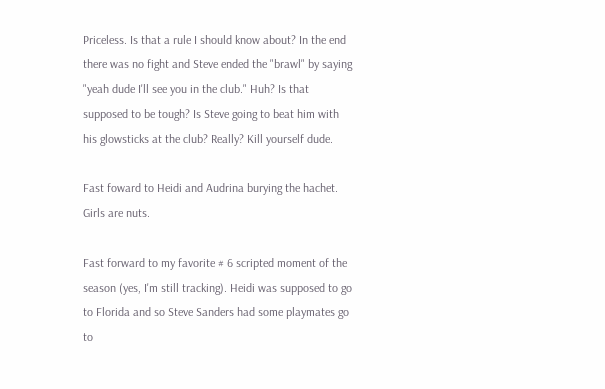Priceless. Is that a rule I should know about? In the end there was no fight and Steve ended the "brawl" by saying "yeah dude I'll see you in the club." Huh? Is that supposed to be tough? Is Steve going to beat him with his glowsticks at the club? Really? Kill yourself dude.

Fast foward to Heidi and Audrina burying the hachet. Girls are nuts.

Fast forward to my favorite # 6 scripted moment of the season (yes, I'm still tracking). Heidi was supposed to go to Florida and so Steve Sanders had some playmates go to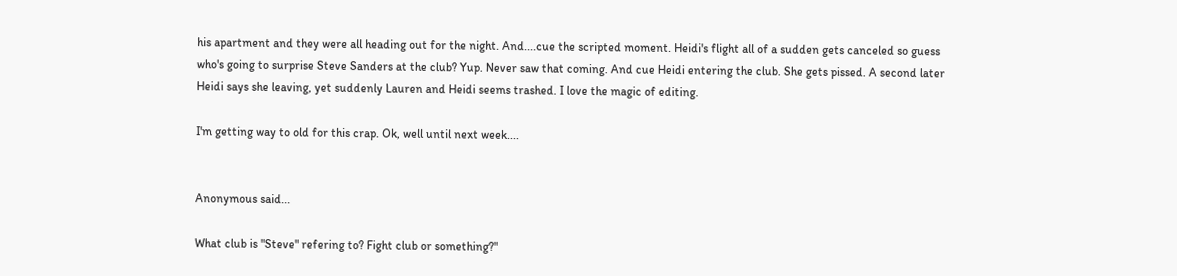his apartment and they were all heading out for the night. And....cue the scripted moment. Heidi's flight all of a sudden gets canceled so guess who's going to surprise Steve Sanders at the club? Yup. Never saw that coming. And cue Heidi entering the club. She gets pissed. A second later Heidi says she leaving, yet suddenly Lauren and Heidi seems trashed. I love the magic of editing.

I'm getting way to old for this crap. Ok, well until next week....


Anonymous said...

What club is "Steve" refering to? Fight club or something?"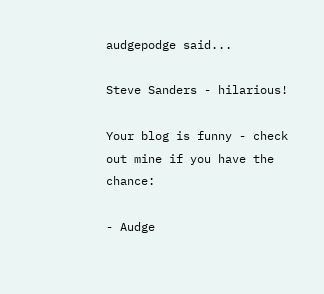audgepodge said...

Steve Sanders - hilarious!

Your blog is funny - check out mine if you have the chance:

- Audge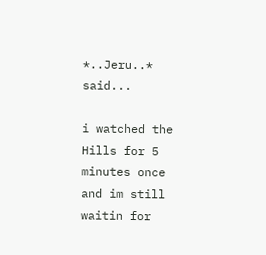*..Jeru..* said...

i watched the Hills for 5 minutes once and im still waitin for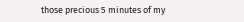those precious 5 minutes of my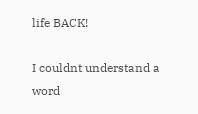life BACK!

I couldnt understand a word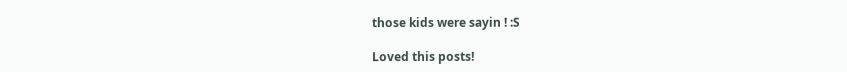those kids were sayin ! :S

Loved this posts!